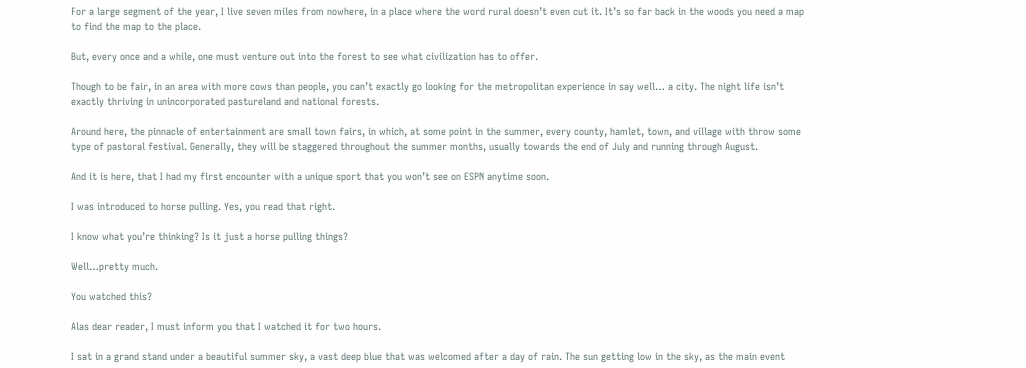For a large segment of the year, I live seven miles from nowhere, in a place where the word rural doesn’t even cut it. It’s so far back in the woods you need a map to find the map to the place.

But, every once and a while, one must venture out into the forest to see what civilization has to offer.

Though to be fair, in an area with more cows than people, you can’t exactly go looking for the metropolitan experience in say well… a city. The night life isn’t exactly thriving in unincorporated pastureland and national forests.

Around here, the pinnacle of entertainment are small town fairs, in which, at some point in the summer, every county, hamlet, town, and village with throw some type of pastoral festival. Generally, they will be staggered throughout the summer months, usually towards the end of July and running through August.

And it is here, that I had my first encounter with a unique sport that you won’t see on ESPN anytime soon.

I was introduced to horse pulling. Yes, you read that right.

I know what you’re thinking? Is it just a horse pulling things?

Well…pretty much.

You watched this?

Alas dear reader, I must inform you that I watched it for two hours.

I sat in a grand stand under a beautiful summer sky, a vast deep blue that was welcomed after a day of rain. The sun getting low in the sky, as the main event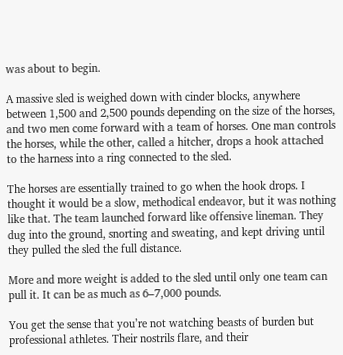was about to begin.

A massive sled is weighed down with cinder blocks, anywhere between 1,500 and 2,500 pounds depending on the size of the horses, and two men come forward with a team of horses. One man controls the horses, while the other, called a hitcher, drops a hook attached to the harness into a ring connected to the sled.

The horses are essentially trained to go when the hook drops. I thought it would be a slow, methodical endeavor, but it was nothing like that. The team launched forward like offensive lineman. They dug into the ground, snorting and sweating, and kept driving until they pulled the sled the full distance.

More and more weight is added to the sled until only one team can pull it. It can be as much as 6–7,000 pounds.

You get the sense that you’re not watching beasts of burden but professional athletes. Their nostrils flare, and their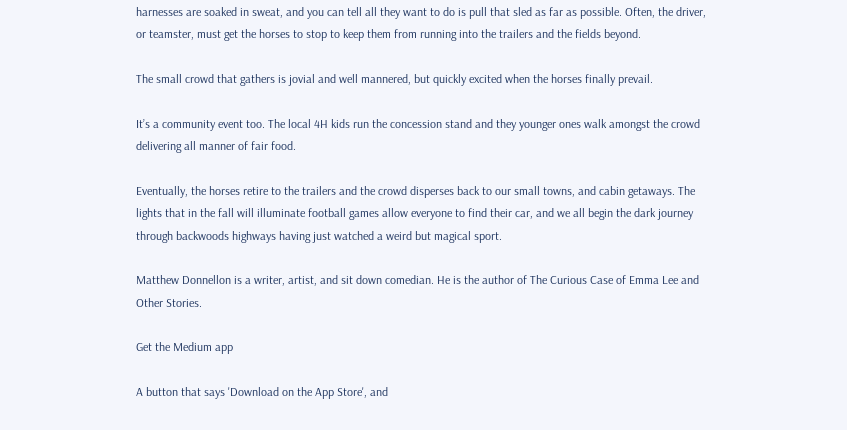harnesses are soaked in sweat, and you can tell all they want to do is pull that sled as far as possible. Often, the driver, or teamster, must get the horses to stop to keep them from running into the trailers and the fields beyond.

The small crowd that gathers is jovial and well mannered, but quickly excited when the horses finally prevail.

It’s a community event too. The local 4H kids run the concession stand and they younger ones walk amongst the crowd delivering all manner of fair food.

Eventually, the horses retire to the trailers and the crowd disperses back to our small towns, and cabin getaways. The lights that in the fall will illuminate football games allow everyone to find their car, and we all begin the dark journey through backwoods highways having just watched a weird but magical sport.

Matthew Donnellon is a writer, artist, and sit down comedian. He is the author of The Curious Case of Emma Lee and Other Stories.

Get the Medium app

A button that says 'Download on the App Store', and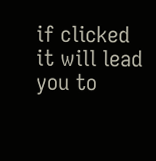if clicked it will lead you to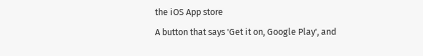the iOS App store
A button that says 'Get it on, Google Play', and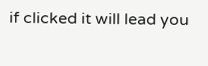if clicked it will lead you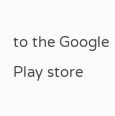to the Google Play store